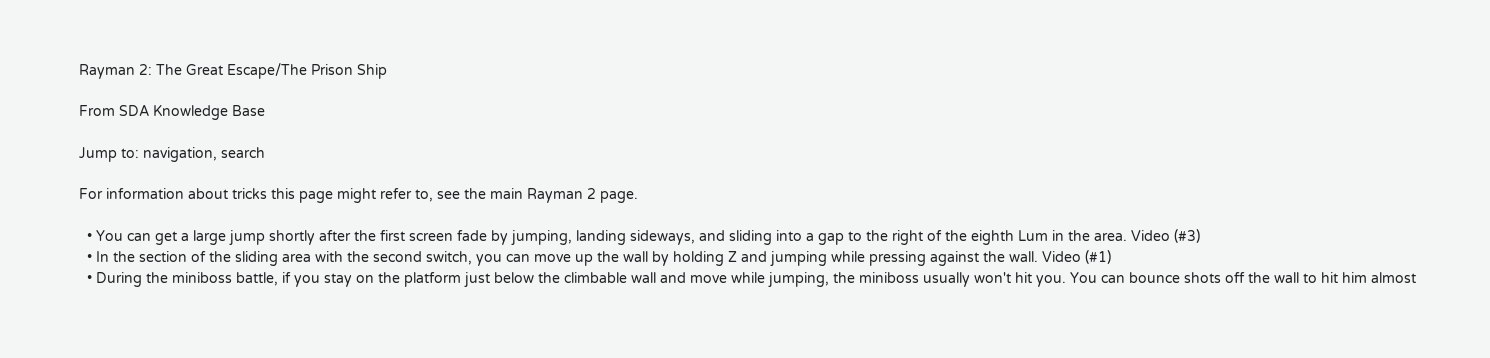Rayman 2: The Great Escape/The Prison Ship

From SDA Knowledge Base

Jump to: navigation, search

For information about tricks this page might refer to, see the main Rayman 2 page.

  • You can get a large jump shortly after the first screen fade by jumping, landing sideways, and sliding into a gap to the right of the eighth Lum in the area. Video (#3)
  • In the section of the sliding area with the second switch, you can move up the wall by holding Z and jumping while pressing against the wall. Video (#1)
  • During the miniboss battle, if you stay on the platform just below the climbable wall and move while jumping, the miniboss usually won't hit you. You can bounce shots off the wall to hit him almost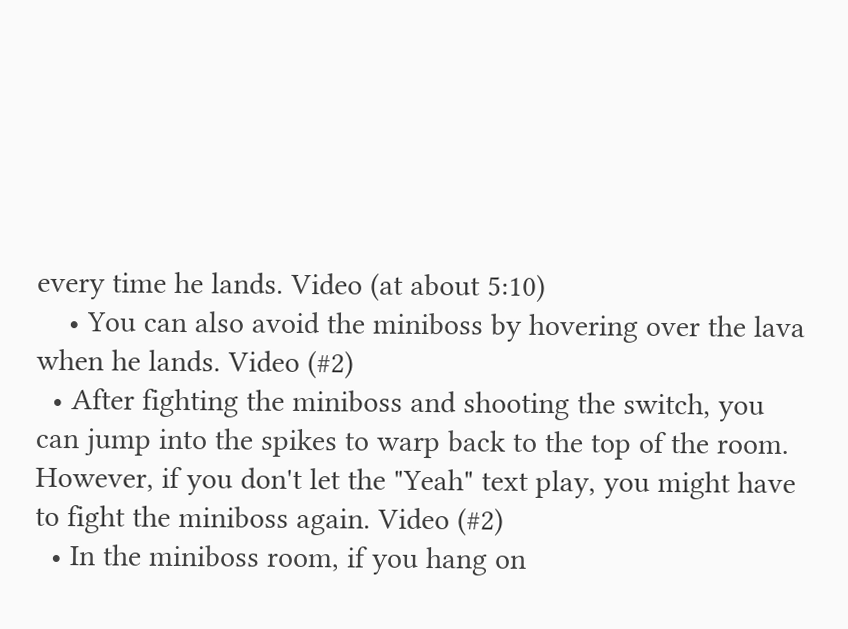every time he lands. Video (at about 5:10)
    • You can also avoid the miniboss by hovering over the lava when he lands. Video (#2)
  • After fighting the miniboss and shooting the switch, you can jump into the spikes to warp back to the top of the room. However, if you don't let the "Yeah" text play, you might have to fight the miniboss again. Video (#2)
  • In the miniboss room, if you hang on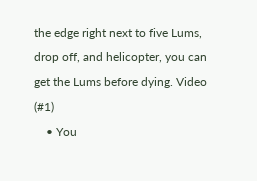the edge right next to five Lums, drop off, and helicopter, you can get the Lums before dying. Video (#1)
    • You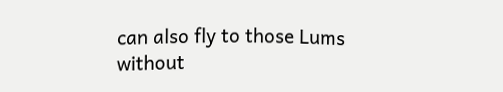can also fly to those Lums without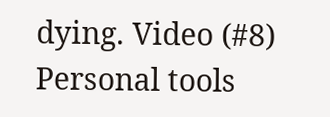dying. Video (#8)
Personal tools